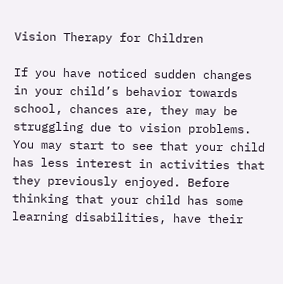Vision Therapy for Children

If you have noticed sudden changes in your child’s behavior towards school, chances are, they may be struggling due to vision problems. You may start to see that your child has less interest in activities that they previously enjoyed. Before thinking that your child has some learning disabilities, have their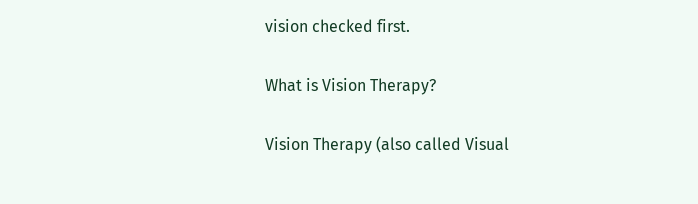vision checked first.

What is Vision Therapy?

Vision Therapy (also called Visual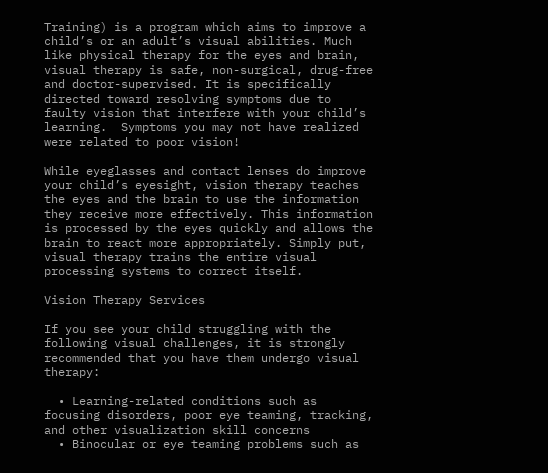Training) is a program which aims to improve a child’s or an adult’s visual abilities. Much like physical therapy for the eyes and brain, visual therapy is safe, non-surgical, drug-free and doctor-supervised. It is specifically directed toward resolving symptoms due to faulty vision that interfere with your child’s learning.  Symptoms you may not have realized were related to poor vision!

While eyeglasses and contact lenses do improve your child’s eyesight, vision therapy teaches the eyes and the brain to use the information they receive more effectively. This information is processed by the eyes quickly and allows the brain to react more appropriately. Simply put, visual therapy trains the entire visual processing systems to correct itself.

Vision Therapy Services

If you see your child struggling with the following visual challenges, it is strongly recommended that you have them undergo visual therapy:

  • Learning-related conditions such as focusing disorders, poor eye teaming, tracking, and other visualization skill concerns
  • Binocular or eye teaming problems such as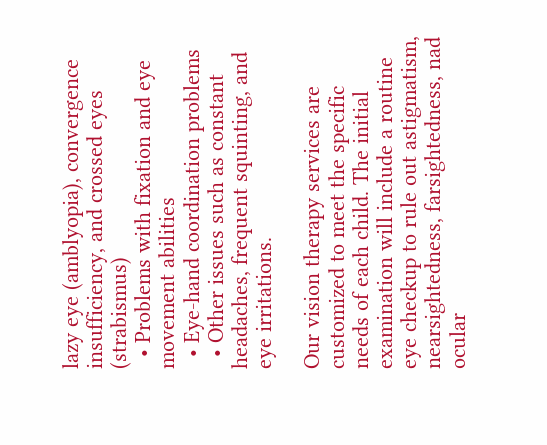lazy eye (amblyopia), convergence insufficiency, and crossed eyes (strabismus)
  • Problems with fixation and eye movement abilities
  • Eye-hand coordination problems
  • Other issues such as constant headaches, frequent squinting, and eye irritations.

Our vision therapy services are customized to meet the specific needs of each child. The initial examination will include a routine eye checkup to rule out astigmatism, nearsightedness, farsightedness, nad ocular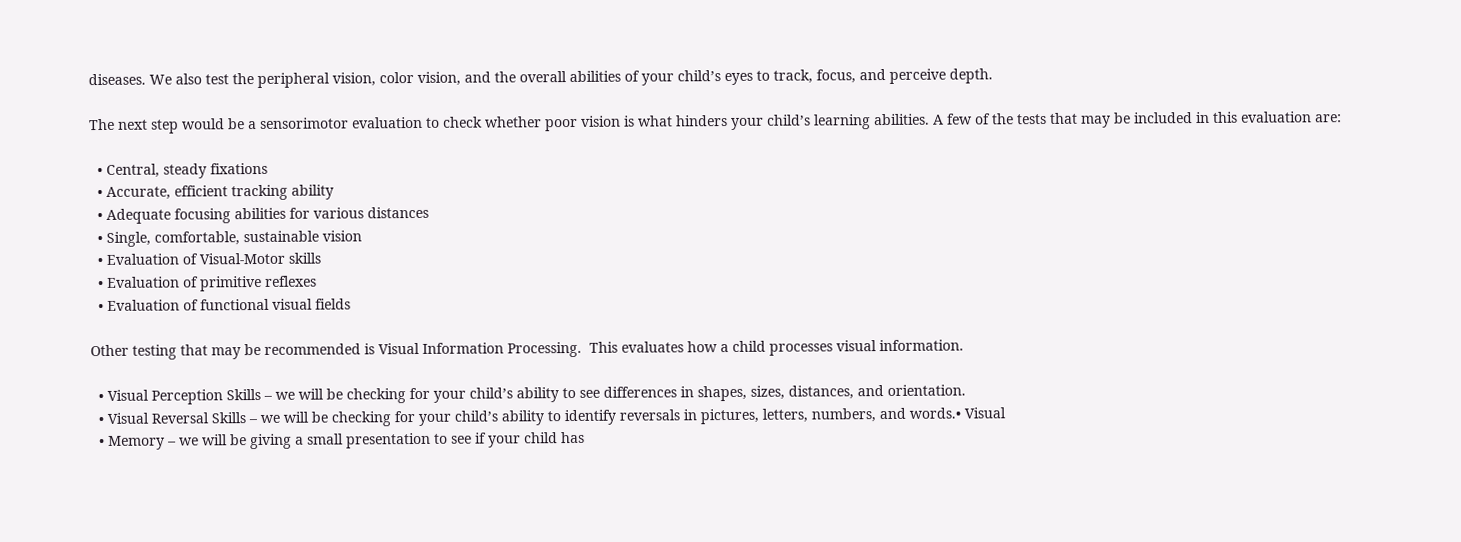diseases. We also test the peripheral vision, color vision, and the overall abilities of your child’s eyes to track, focus, and perceive depth.

The next step would be a sensorimotor evaluation to check whether poor vision is what hinders your child’s learning abilities. A few of the tests that may be included in this evaluation are:

  • Central, steady fixations
  • Accurate, efficient tracking ability
  • Adequate focusing abilities for various distances
  • Single, comfortable, sustainable vision
  • Evaluation of Visual-Motor skills
  • Evaluation of primitive reflexes
  • Evaluation of functional visual fields

Other testing that may be recommended is Visual Information Processing.  This evaluates how a child processes visual information.

  • Visual Perception Skills – we will be checking for your child’s ability to see differences in shapes, sizes, distances, and orientation.
  • Visual Reversal Skills – we will be checking for your child’s ability to identify reversals in pictures, letters, numbers, and words.• Visual
  • Memory – we will be giving a small presentation to see if your child has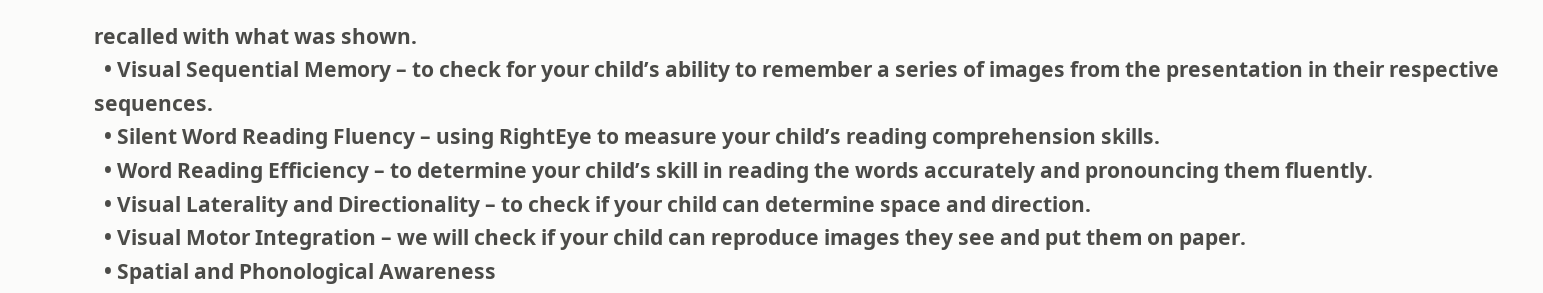recalled with what was shown.
  • Visual Sequential Memory – to check for your child’s ability to remember a series of images from the presentation in their respective sequences.
  • Silent Word Reading Fluency – using RightEye to measure your child’s reading comprehension skills.
  • Word Reading Efficiency – to determine your child’s skill in reading the words accurately and pronouncing them fluently.
  • Visual Laterality and Directionality – to check if your child can determine space and direction.
  • Visual Motor Integration – we will check if your child can reproduce images they see and put them on paper.
  • Spatial and Phonological Awareness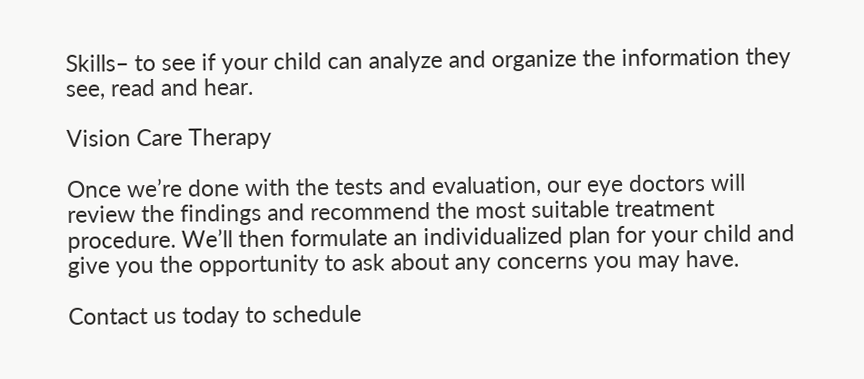Skills– to see if your child can analyze and organize the information they see, read and hear.

Vision Care Therapy

Once we’re done with the tests and evaluation, our eye doctors will review the findings and recommend the most suitable treatment procedure. We’ll then formulate an individualized plan for your child and give you the opportunity to ask about any concerns you may have.

Contact us today to schedule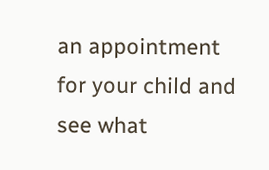an appointment for your child and see what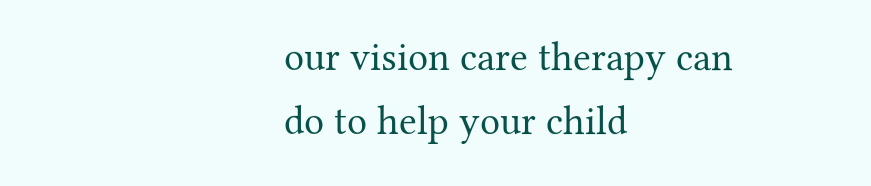our vision care therapy can do to help your child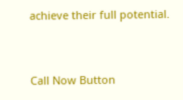achieve their full potential.


Call Now Button